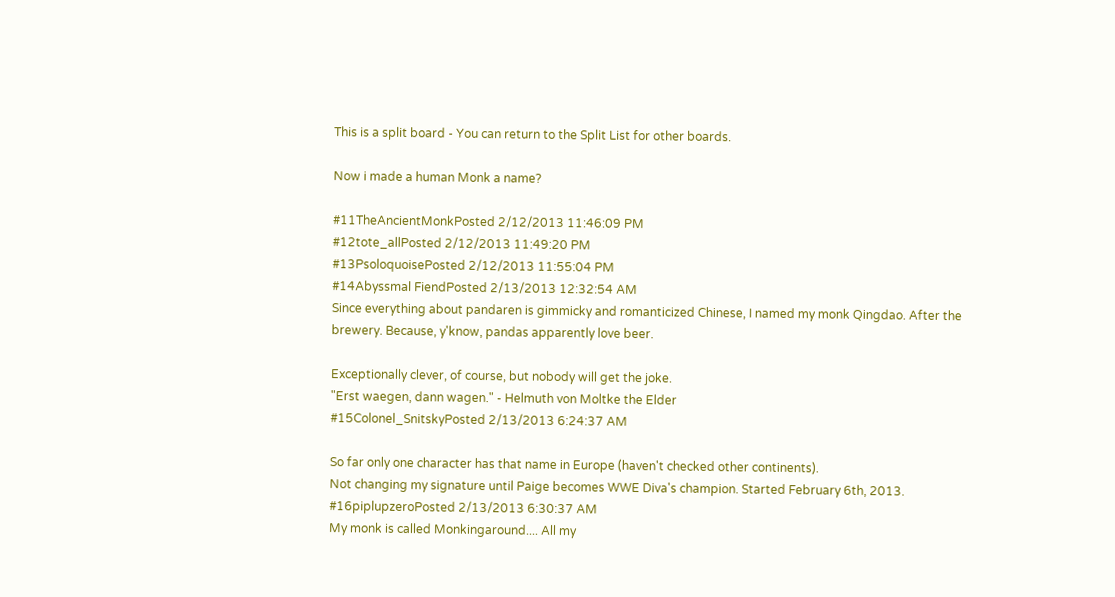This is a split board - You can return to the Split List for other boards.

Now i made a human Monk a name?

#11TheAncientMonkPosted 2/12/2013 11:46:09 PM
#12tote_allPosted 2/12/2013 11:49:20 PM
#13PsoloquoisePosted 2/12/2013 11:55:04 PM
#14Abyssmal FiendPosted 2/13/2013 12:32:54 AM
Since everything about pandaren is gimmicky and romanticized Chinese, I named my monk Qingdao. After the brewery. Because, y'know, pandas apparently love beer.

Exceptionally clever, of course, but nobody will get the joke.
"Erst waegen, dann wagen." - Helmuth von Moltke the Elder
#15Colonel_SnitskyPosted 2/13/2013 6:24:37 AM

So far only one character has that name in Europe (haven't checked other continents).
Not changing my signature until Paige becomes WWE Diva's champion. Started February 6th, 2013.
#16piplupzeroPosted 2/13/2013 6:30:37 AM
My monk is called Monkingaround.... All my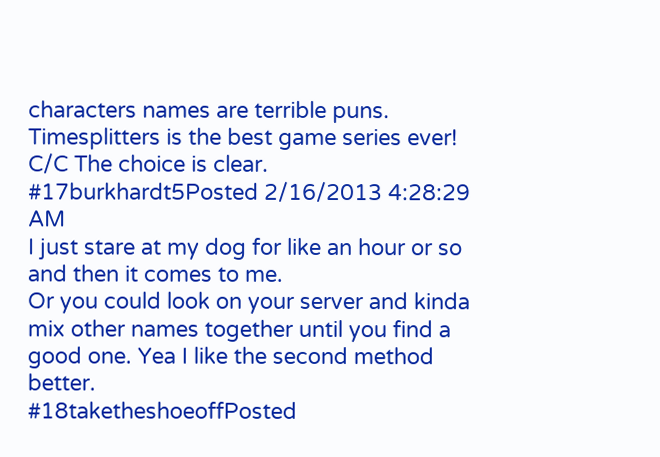characters names are terrible puns.
Timesplitters is the best game series ever! C/C The choice is clear.
#17burkhardt5Posted 2/16/2013 4:28:29 AM
I just stare at my dog for like an hour or so and then it comes to me.
Or you could look on your server and kinda mix other names together until you find a good one. Yea I like the second method better.
#18taketheshoeoffPosted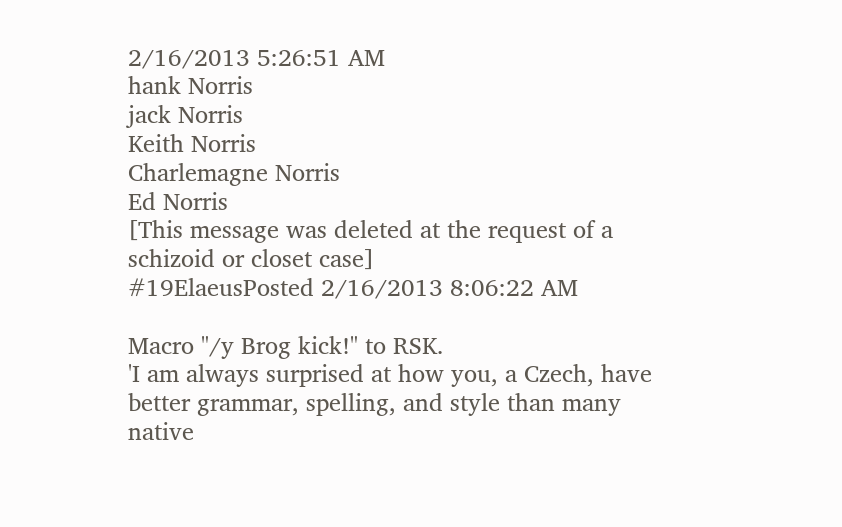2/16/2013 5:26:51 AM
hank Norris
jack Norris
Keith Norris
Charlemagne Norris
Ed Norris
[This message was deleted at the request of a schizoid or closet case]
#19ElaeusPosted 2/16/2013 8:06:22 AM

Macro "/y Brog kick!" to RSK.
'I am always surprised at how you, a Czech, have better grammar, spelling, and style than many native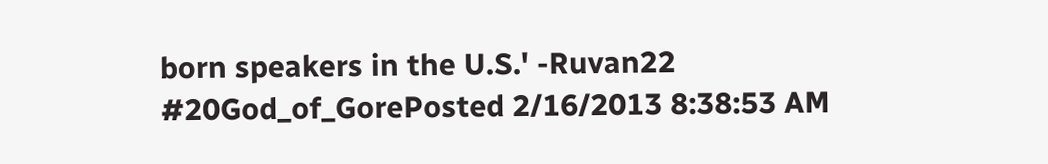born speakers in the U.S.' -Ruvan22
#20God_of_GorePosted 2/16/2013 8:38:53 AM